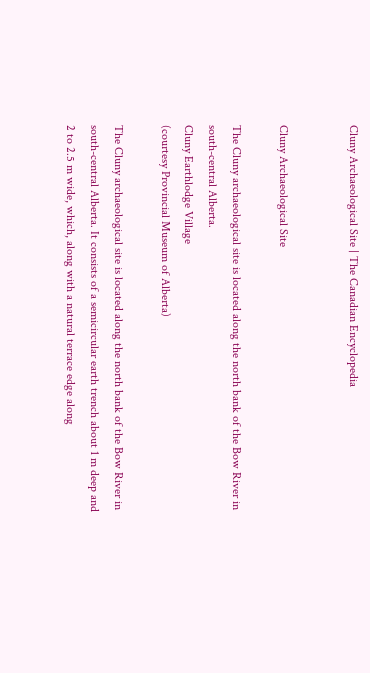Cluny Archaeological Site | The Canadian Encyclopedia


Cluny Archaeological Site

The Cluny archaeological site is located along the north bank of the Bow River in south-central Alberta.
Cluny Earthlodge Village
(courtesy Provincial Museum of Alberta)

The Cluny archaeological site is located along the north bank of the Bow River in south-central Alberta. It consists of a semicircular earth trench about 1 m deep and 2 to 2.5 m wide, which, along with a natural terrace edge along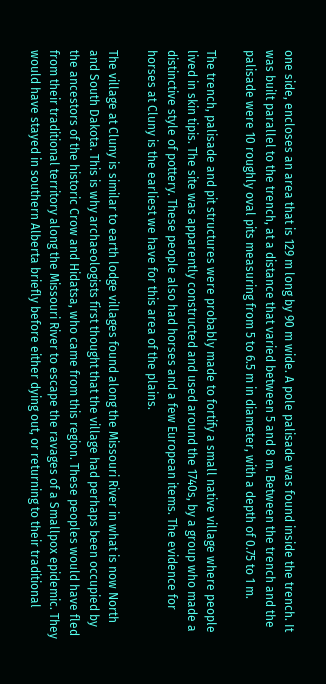one side, encloses an area that is 129 m long by 90 m wide. A pole palisade was found inside the trench. It was built parallel to the trench, at a distance that varied between 5 and 8 m. Between the trench and the palisade were 10 roughly oval pits measuring from 5 to 6.5 m in diameter, with a depth of 0.75 to 1 m.

The trench, palisade and pit structures were probably made to fortify a small native village where people lived in skin tipis. The site was apparently constructed and used around the 1740s, by a group who made a distinctive style of pottery. These people also had horses and a few European items. The evidence for horses at Cluny is the earliest we have for this area of the plains.

The village at Cluny is similar to earth lodge villages found along the Missouri River in what is now North and South Dakota. This is why archaeologists first thought that the village had perhaps been occupied by the ancestors of the historic Crow and Hidatsa, who came from this region. These peoples would have fled from their traditional territory along the Missouri River to escape the ravages of a Smallpox epidemic. They would have stayed in southern Alberta briefly before either dying out, or returning to their traditional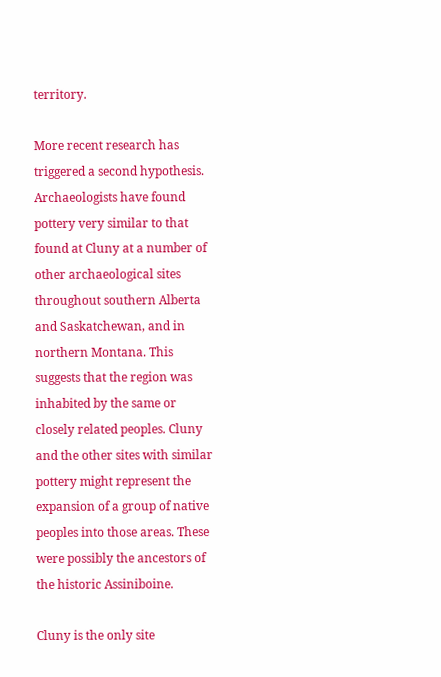territory.

More recent research has triggered a second hypothesis. Archaeologists have found pottery very similar to that found at Cluny at a number of other archaeological sites throughout southern Alberta and Saskatchewan, and in northern Montana. This suggests that the region was inhabited by the same or closely related peoples. Cluny and the other sites with similar pottery might represent the expansion of a group of native peoples into those areas. These were possibly the ancestors of the historic Assiniboine.

Cluny is the only site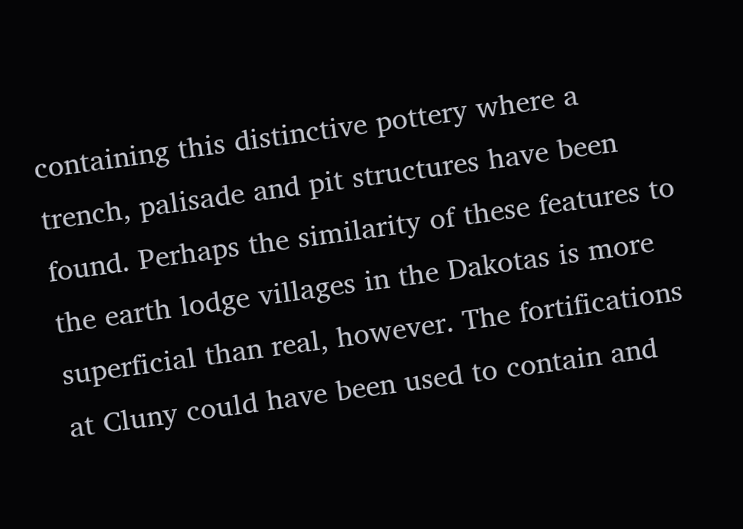containing this distinctive pottery where a trench, palisade and pit structures have been found. Perhaps the similarity of these features to the earth lodge villages in the Dakotas is more superficial than real, however. The fortifications at Cluny could have been used to contain and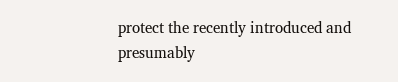protect the recently introduced and presumably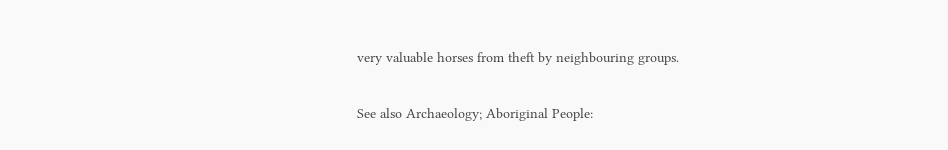very valuable horses from theft by neighbouring groups.

See also Archaeology; Aboriginal People: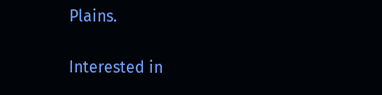Plains.

Interested in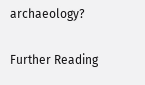archaeology?

Further Reading